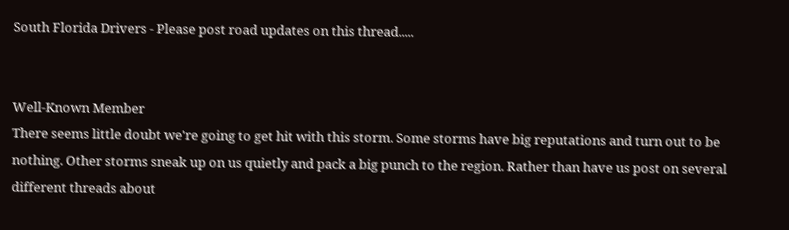South Florida Drivers - Please post road updates on this thread.....


Well-Known Member
There seems little doubt we're going to get hit with this storm. Some storms have big reputations and turn out to be nothing. Other storms sneak up on us quietly and pack a big punch to the region. Rather than have us post on several different threads about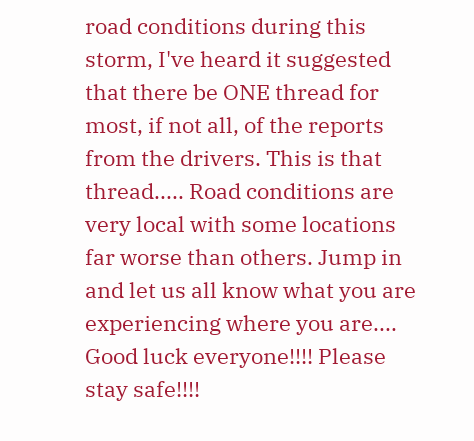road conditions during this storm, I've heard it suggested that there be ONE thread for most, if not all, of the reports from the drivers. This is that thread..... Road conditions are very local with some locations far worse than others. Jump in and let us all know what you are experiencing where you are.... Good luck everyone!!!! Please stay safe!!!!